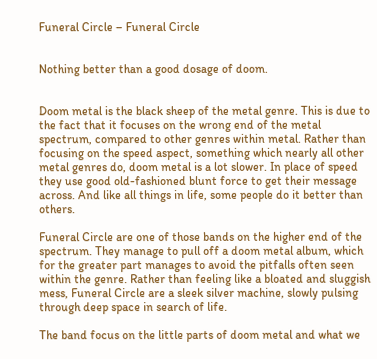Funeral Circle – Funeral Circle


Nothing better than a good dosage of doom.


Doom metal is the black sheep of the metal genre. This is due to the fact that it focuses on the wrong end of the metal spectrum, compared to other genres within metal. Rather than focusing on the speed aspect, something which nearly all other metal genres do, doom metal is a lot slower. In place of speed they use good old-fashioned blunt force to get their message across. And like all things in life, some people do it better than others.

Funeral Circle are one of those bands on the higher end of the spectrum. They manage to pull off a doom metal album, which for the greater part manages to avoid the pitfalls often seen within the genre. Rather than feeling like a bloated and sluggish mess, Funeral Circle are a sleek silver machine, slowly pulsing through deep space in search of life.

The band focus on the little parts of doom metal and what we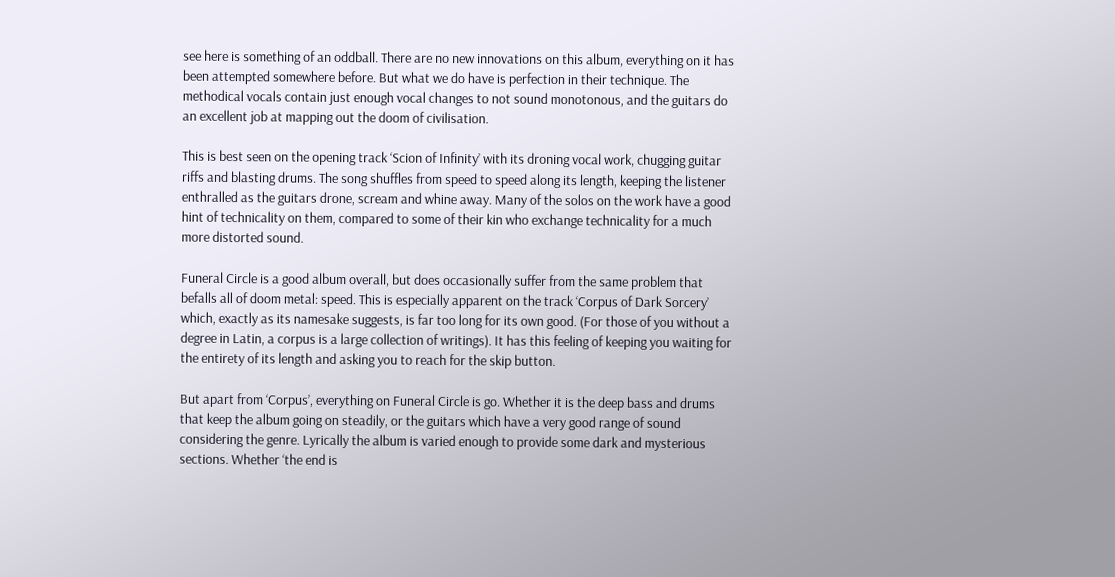see here is something of an oddball. There are no new innovations on this album, everything on it has been attempted somewhere before. But what we do have is perfection in their technique. The methodical vocals contain just enough vocal changes to not sound monotonous, and the guitars do an excellent job at mapping out the doom of civilisation.

This is best seen on the opening track ‘Scion of Infinity’ with its droning vocal work, chugging guitar riffs and blasting drums. The song shuffles from speed to speed along its length, keeping the listener enthralled as the guitars drone, scream and whine away. Many of the solos on the work have a good hint of technicality on them, compared to some of their kin who exchange technicality for a much more distorted sound.

Funeral Circle is a good album overall, but does occasionally suffer from the same problem that befalls all of doom metal: speed. This is especially apparent on the track ‘Corpus of Dark Sorcery’ which, exactly as its namesake suggests, is far too long for its own good. (For those of you without a degree in Latin, a corpus is a large collection of writings). It has this feeling of keeping you waiting for the entirety of its length and asking you to reach for the skip button.

But apart from ‘Corpus’, everything on Funeral Circle is go. Whether it is the deep bass and drums that keep the album going on steadily, or the guitars which have a very good range of sound considering the genre. Lyrically the album is varied enough to provide some dark and mysterious sections. Whether ‘the end is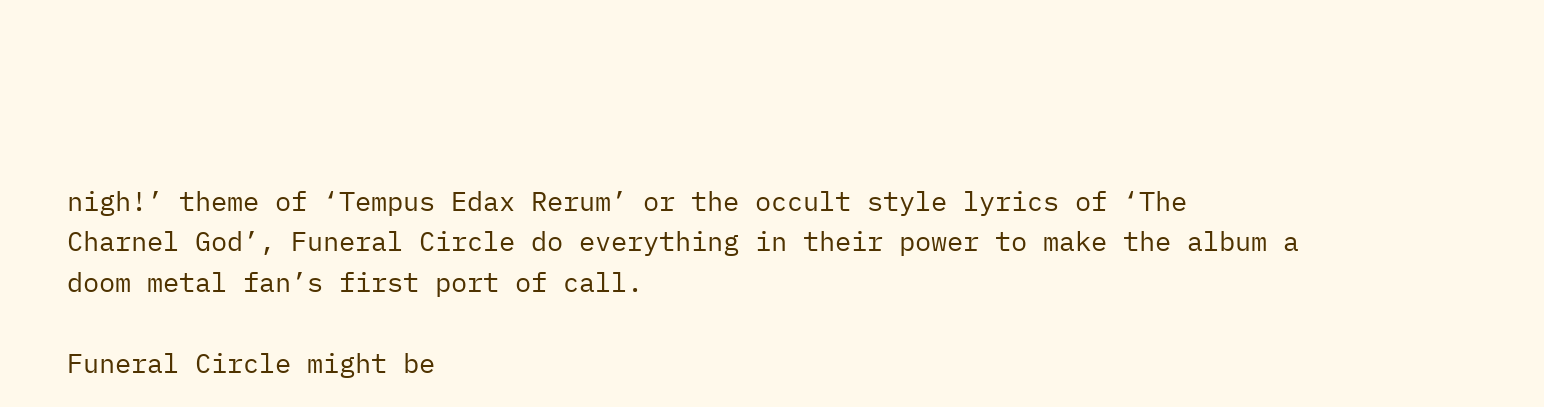nigh!’ theme of ‘Tempus Edax Rerum’ or the occult style lyrics of ‘The Charnel God’, Funeral Circle do everything in their power to make the album a doom metal fan’s first port of call.

Funeral Circle might be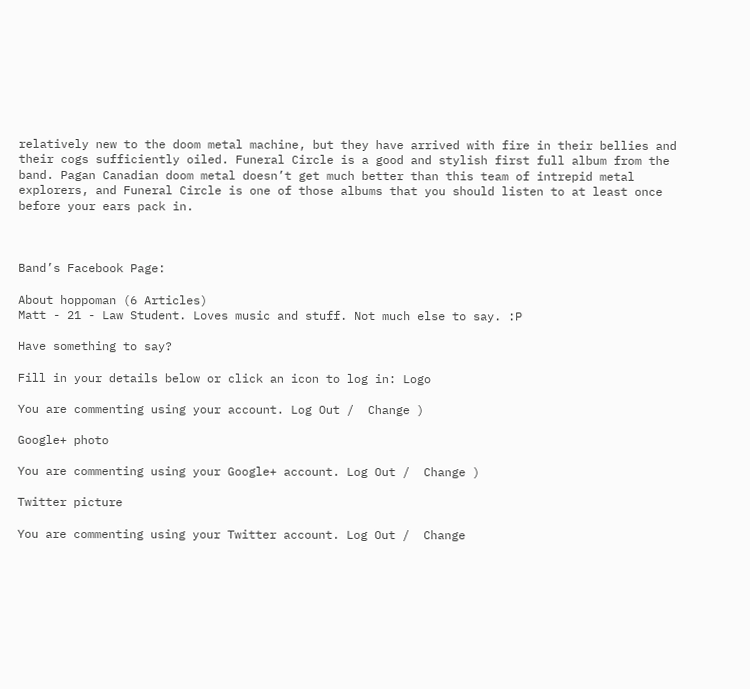relatively new to the doom metal machine, but they have arrived with fire in their bellies and their cogs sufficiently oiled. Funeral Circle is a good and stylish first full album from the band. Pagan Canadian doom metal doesn’t get much better than this team of intrepid metal explorers, and Funeral Circle is one of those albums that you should listen to at least once before your ears pack in.



Band’s Facebook Page:

About hoppoman (6 Articles)
Matt - 21 - Law Student. Loves music and stuff. Not much else to say. :P

Have something to say?

Fill in your details below or click an icon to log in: Logo

You are commenting using your account. Log Out /  Change )

Google+ photo

You are commenting using your Google+ account. Log Out /  Change )

Twitter picture

You are commenting using your Twitter account. Log Out /  Change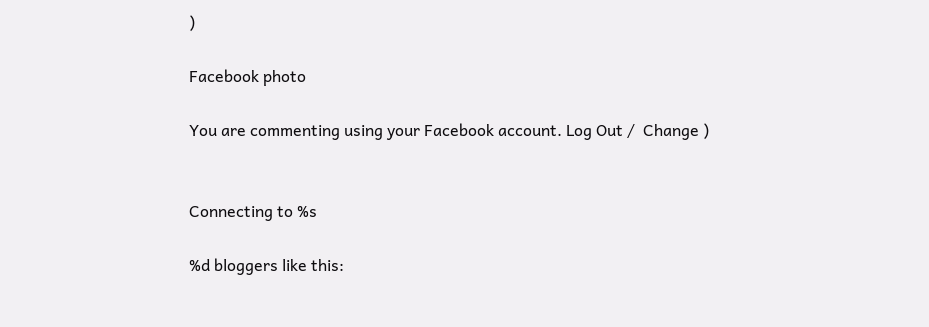)

Facebook photo

You are commenting using your Facebook account. Log Out /  Change )


Connecting to %s

%d bloggers like this: